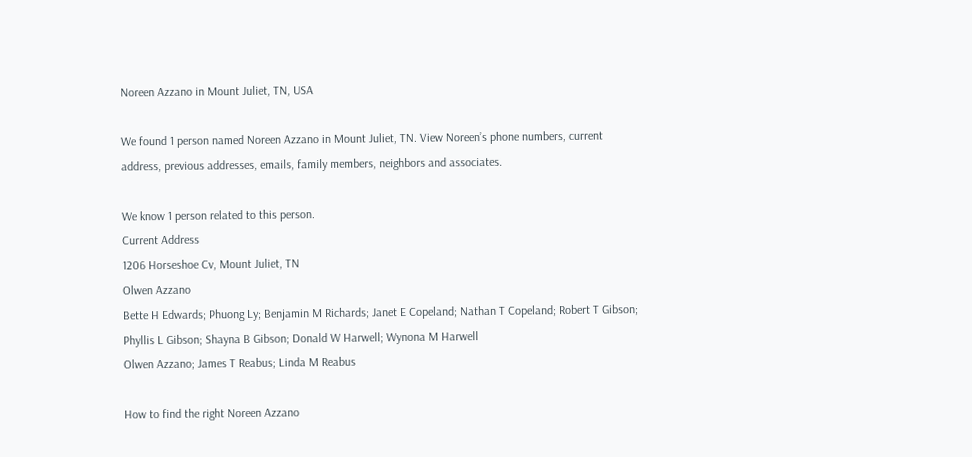Noreen Azzano in Mount Juliet, TN, USA

We found 1 person named Noreen Azzano in Mount Juliet, TN. View Noreen’s phone numbers, current address, previous addresses, emails, family members, neighbors and associates.

We know 1 person related to this person.
Current Address
1206 Horseshoe Cv, Mount Juliet, TN
Olwen Azzano
Bette H Edwards; Phuong Ly; Benjamin M Richards; Janet E Copeland; Nathan T Copeland; Robert T Gibson; Phyllis L Gibson; Shayna B Gibson; Donald W Harwell; Wynona M Harwell
Olwen Azzano; James T Reabus; Linda M Reabus

How to find the right Noreen Azzano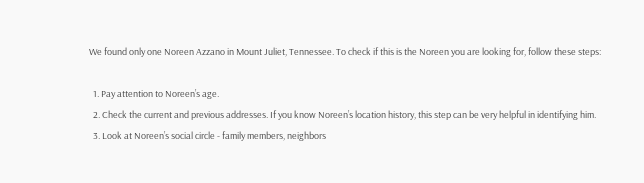We found only one Noreen Azzano in Mount Juliet, Tennessee. To check if this is the Noreen you are looking for, follow these steps:

  1. Pay attention to Noreen’s age.
  2. Check the current and previous addresses. If you know Noreen’s location history, this step can be very helpful in identifying him.
  3. Look at Noreen’s social circle - family members, neighbors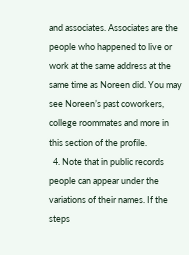and associates. Associates are the people who happened to live or work at the same address at the same time as Noreen did. You may see Noreen’s past coworkers, college roommates and more in this section of the profile.
  4. Note that in public records people can appear under the variations of their names. If the steps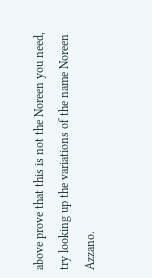above prove that this is not the Noreen you need, try looking up the variations of the name Noreen Azzano.